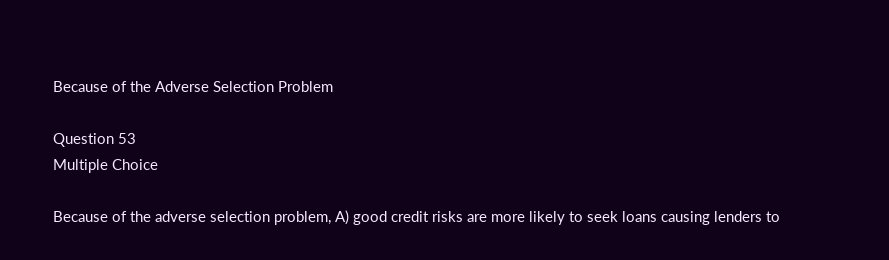Because of the Adverse Selection Problem

Question 53
Multiple Choice

Because of the adverse selection problem, A) good credit risks are more likely to seek loans causing lenders to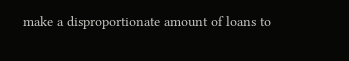make a disproportionate amount of loans to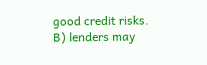good credit risks. B) lenders may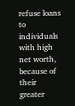refuse loans to individuals with high net worth, because of their greater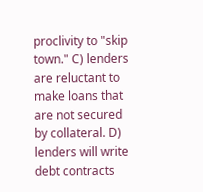proclivity to "skip town." C) lenders are reluctant to make loans that are not secured by collateral. D) lenders will write debt contracts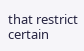that restrict certain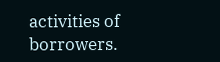activities of borrowers.